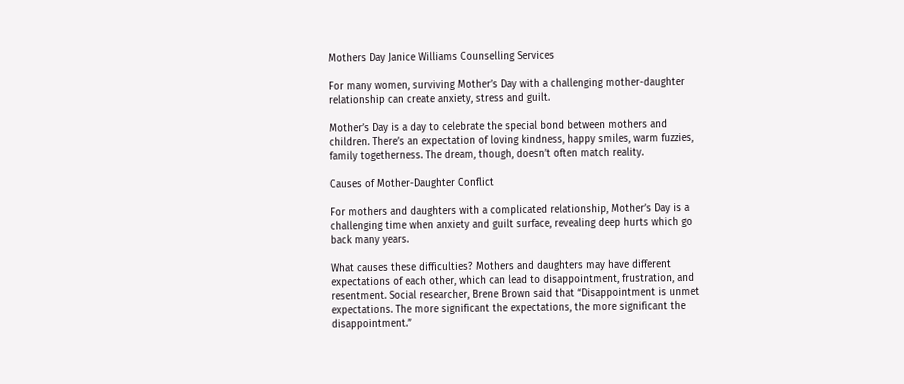Mothers Day Janice Williams Counselling Services

For many women, surviving Mother’s Day with a challenging mother-daughter relationship can create anxiety, stress and guilt.

Mother’s Day is a day to celebrate the special bond between mothers and children. There’s an expectation of loving kindness, happy smiles, warm fuzzies, family togetherness. The dream, though, doesn’t often match reality.

Causes of Mother-Daughter Conflict

For mothers and daughters with a complicated relationship, Mother’s Day is a challenging time when anxiety and guilt surface, revealing deep hurts which go back many years.

What causes these difficulties? Mothers and daughters may have different expectations of each other, which can lead to disappointment, frustration, and resentment. Social researcher, Brene Brown said that “Disappointment is unmet expectations. The more significant the expectations, the more significant the disappointment.”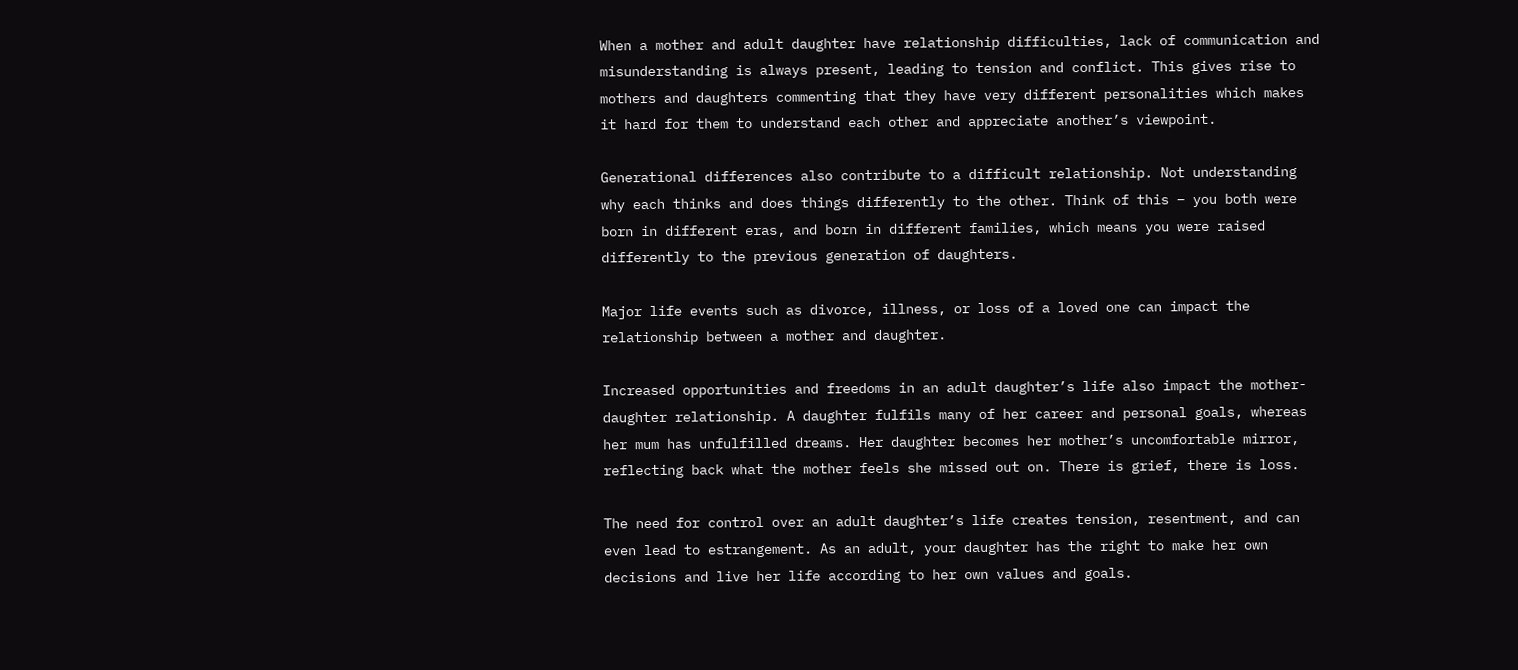When a mother and adult daughter have relationship difficulties, lack of communication and misunderstanding is always present, leading to tension and conflict. This gives rise to mothers and daughters commenting that they have very different personalities which makes it hard for them to understand each other and appreciate another’s viewpoint.

Generational differences also contribute to a difficult relationship. Not understanding why each thinks and does things differently to the other. Think of this – you both were born in different eras, and born in different families, which means you were raised differently to the previous generation of daughters.

Major life events such as divorce, illness, or loss of a loved one can impact the relationship between a mother and daughter.

Increased opportunities and freedoms in an adult daughter’s life also impact the mother-daughter relationship. A daughter fulfils many of her career and personal goals, whereas her mum has unfulfilled dreams. Her daughter becomes her mother’s uncomfortable mirror, reflecting back what the mother feels she missed out on. There is grief, there is loss.

The need for control over an adult daughter’s life creates tension, resentment, and can even lead to estrangement. As an adult, your daughter has the right to make her own decisions and live her life according to her own values and goals.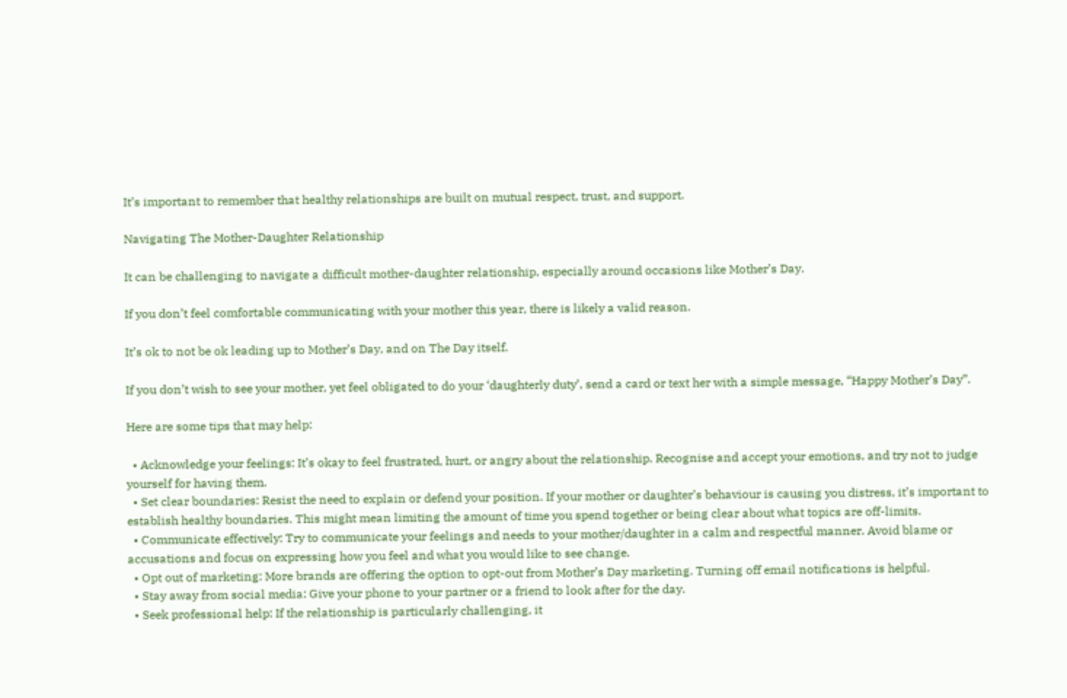It’s important to remember that healthy relationships are built on mutual respect, trust, and support.

Navigating The Mother-Daughter Relationship

It can be challenging to navigate a difficult mother-daughter relationship, especially around occasions like Mother’s Day.

If you don’t feel comfortable communicating with your mother this year, there is likely a valid reason.

It’s ok to not be ok leading up to Mother’s Day, and on The Day itself.

If you don’t wish to see your mother, yet feel obligated to do your ‘daughterly duty’, send a card or text her with a simple message, “Happy Mother’s Day”.

Here are some tips that may help:

  • Acknowledge your feelings: It’s okay to feel frustrated, hurt, or angry about the relationship. Recognise and accept your emotions, and try not to judge yourself for having them.
  • Set clear boundaries: Resist the need to explain or defend your position. If your mother or daughter’s behaviour is causing you distress, it’s important to establish healthy boundaries. This might mean limiting the amount of time you spend together or being clear about what topics are off-limits.
  • Communicate effectively: Try to communicate your feelings and needs to your mother/daughter in a calm and respectful manner. Avoid blame or accusations and focus on expressing how you feel and what you would like to see change.
  • Opt out of marketing: More brands are offering the option to opt-out from Mother’s Day marketing. Turning off email notifications is helpful.
  • Stay away from social media: Give your phone to your partner or a friend to look after for the day.
  • Seek professional help: If the relationship is particularly challenging, it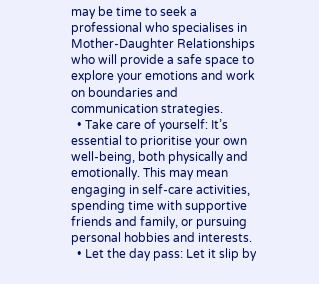may be time to seek a professional who specialises in Mother-Daughter Relationships who will provide a safe space to explore your emotions and work on boundaries and communication strategies.
  • Take care of yourself: It’s essential to prioritise your own well-being, both physically and emotionally. This may mean engaging in self-care activities, spending time with supportive friends and family, or pursuing personal hobbies and interests.
  • Let the day pass: Let it slip by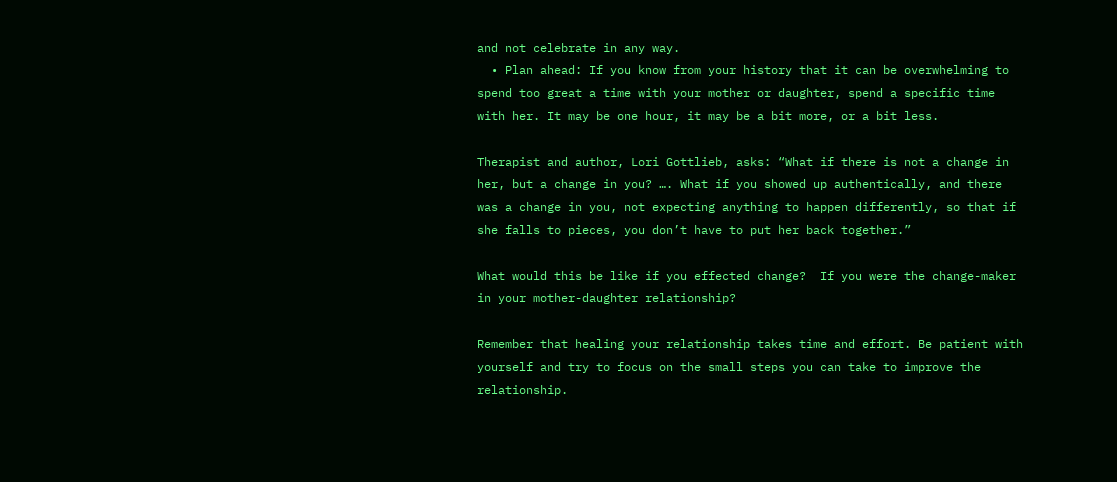and not celebrate in any way.
  • Plan ahead: If you know from your history that it can be overwhelming to spend too great a time with your mother or daughter, spend a specific time with her. It may be one hour, it may be a bit more, or a bit less.

Therapist and author, Lori Gottlieb, asks: “What if there is not a change in her, but a change in you? …. What if you showed up authentically, and there was a change in you, not expecting anything to happen differently, so that if she falls to pieces, you don’t have to put her back together.”

What would this be like if you effected change?  If you were the change-maker in your mother-daughter relationship?

Remember that healing your relationship takes time and effort. Be patient with yourself and try to focus on the small steps you can take to improve the relationship.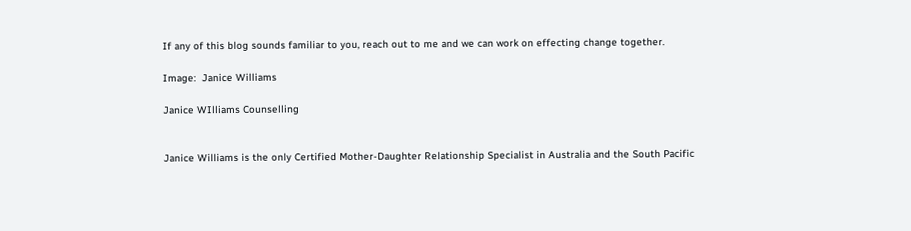If any of this blog sounds familiar to you, reach out to me and we can work on effecting change together.

Image:  Janice Williams

Janice WIlliams Counselling


Janice Williams is the only Certified Mother-Daughter Relationship Specialist in Australia and the South Pacific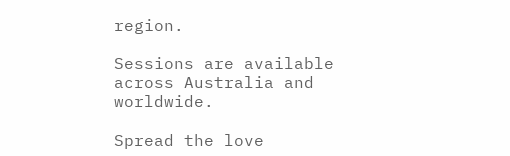region.

Sessions are available across Australia and worldwide.

Spread the love